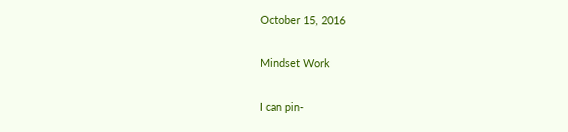October 15, 2016

Mindset Work

I can pin-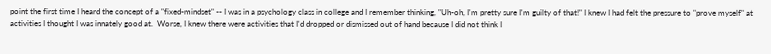point the first time I heard the concept of a "fixed-mindset" -- I was in a psychology class in college and I remember thinking, "Uh-oh, I'm pretty sure I'm guilty of that!" I knew I had felt the pressure to "prove myself" at activities I thought I was innately good at.  Worse, I knew there were activities that I'd dropped or dismissed out of hand because I did not think I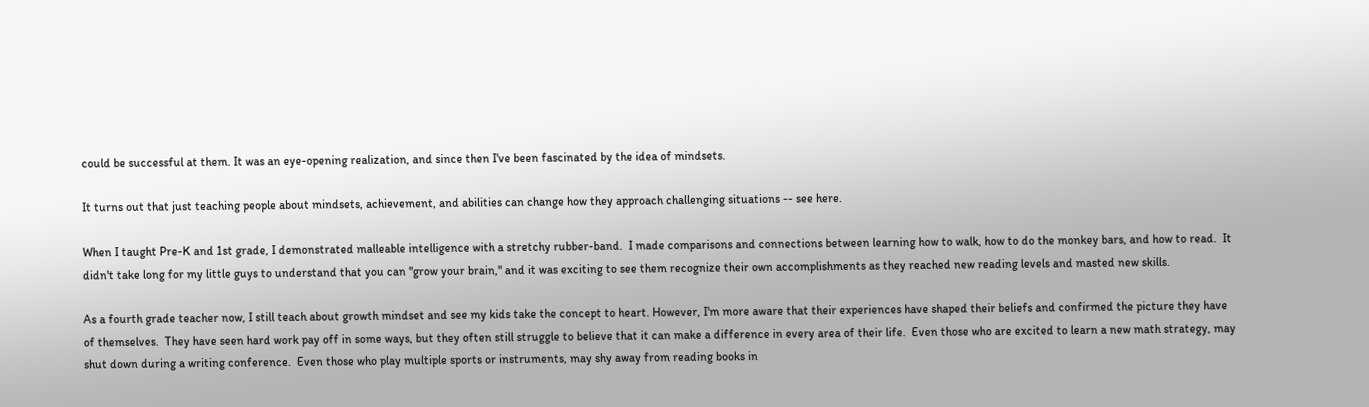could be successful at them. It was an eye-opening realization, and since then I've been fascinated by the idea of mindsets.

It turns out that just teaching people about mindsets, achievement, and abilities can change how they approach challenging situations -- see here.

When I taught Pre-K and 1st grade, I demonstrated malleable intelligence with a stretchy rubber-band.  I made comparisons and connections between learning how to walk, how to do the monkey bars, and how to read.  It didn't take long for my little guys to understand that you can "grow your brain," and it was exciting to see them recognize their own accomplishments as they reached new reading levels and masted new skills.

As a fourth grade teacher now, I still teach about growth mindset and see my kids take the concept to heart. However, I'm more aware that their experiences have shaped their beliefs and confirmed the picture they have of themselves.  They have seen hard work pay off in some ways, but they often still struggle to believe that it can make a difference in every area of their life.  Even those who are excited to learn a new math strategy, may shut down during a writing conference.  Even those who play multiple sports or instruments, may shy away from reading books in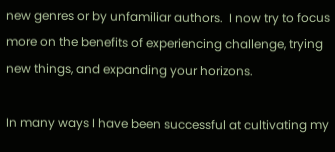new genres or by unfamiliar authors.  I now try to focus more on the benefits of experiencing challenge, trying new things, and expanding your horizons.

In many ways I have been successful at cultivating my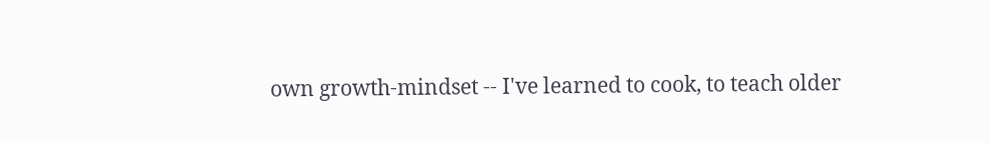own growth-mindset -- I've learned to cook, to teach older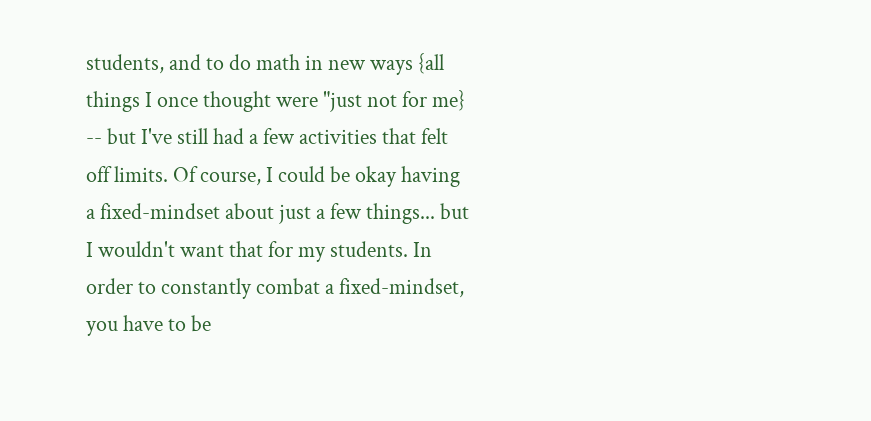students, and to do math in new ways {all things I once thought were "just not for me} -- but I've still had a few activities that felt off limits. Of course, I could be okay having a fixed-mindset about just a few things... but I wouldn't want that for my students. In order to constantly combat a fixed-mindset, you have to be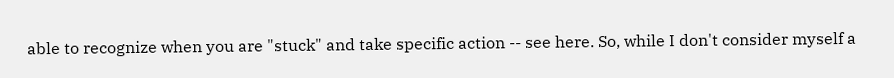able to recognize when you are "stuck" and take specific action -- see here. So, while I don't consider myself a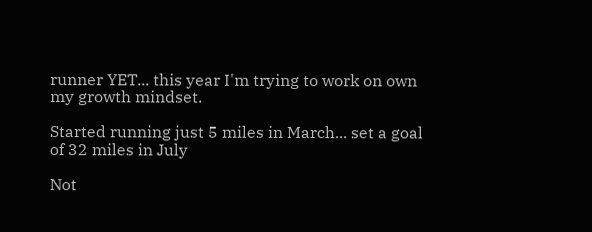runner YET... this year I'm trying to work on own my growth mindset.

Started running just 5 miles in March... set a goal of 32 miles in July

Not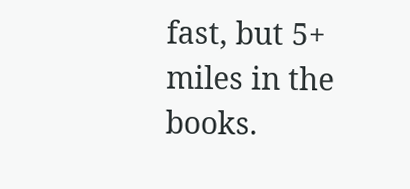fast, but 5+ miles in the books.